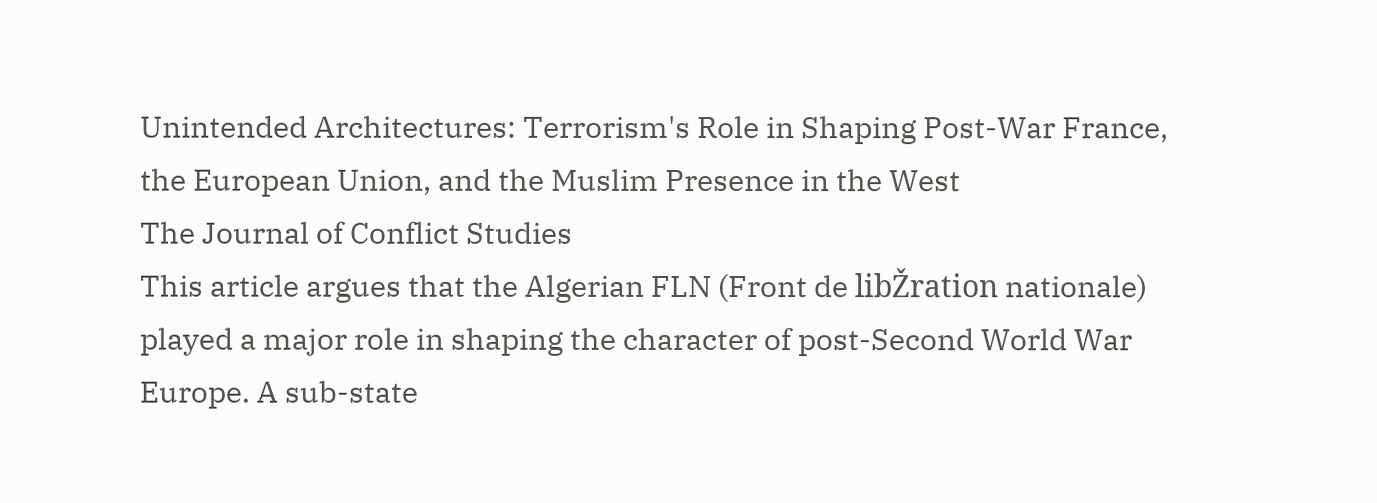Unintended Architectures: Terrorism's Role in Shaping Post-War France, the European Union, and the Muslim Presence in the West
The Journal of Conflict Studies
This article argues that the Algerian FLN (Front de libŽration nationale) played a major role in shaping the character of post-Second World War Europe. A sub-state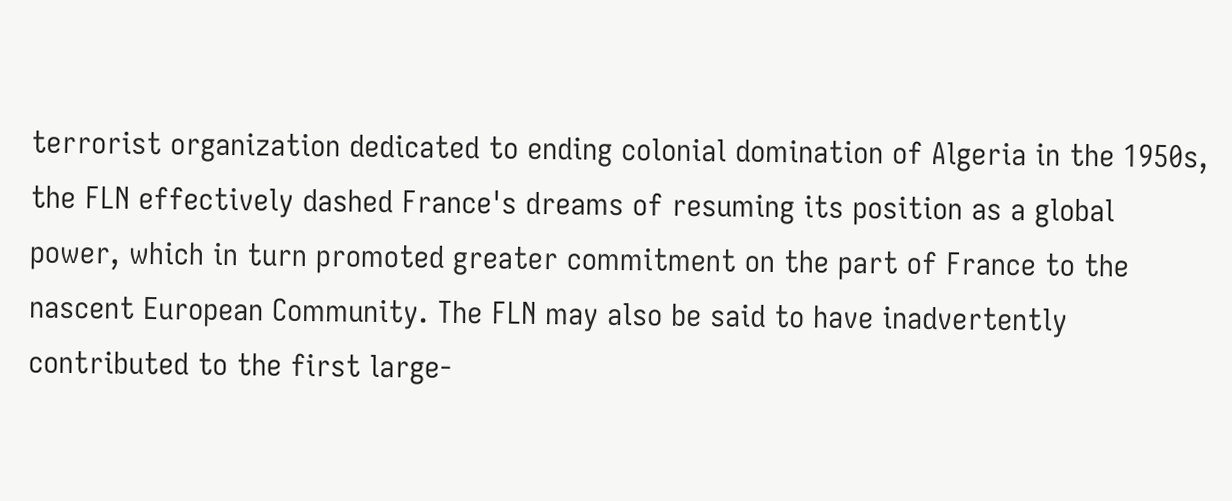terrorist organization dedicated to ending colonial domination of Algeria in the 1950s, the FLN effectively dashed France's dreams of resuming its position as a global power, which in turn promoted greater commitment on the part of France to the nascent European Community. The FLN may also be said to have inadvertently contributed to the first large-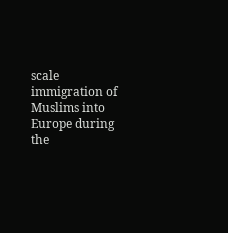scale immigration of Muslims into Europe during the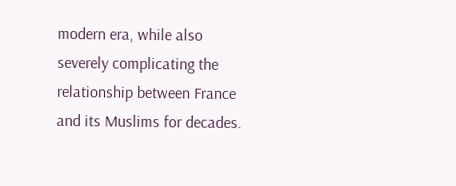modern era, while also severely complicating the relationship between France and its Muslims for decades.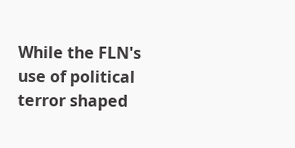While the FLN's use of political terror shaped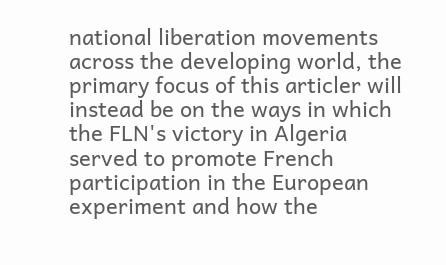national liberation movements across the developing world, the primary focus of this articler will instead be on the ways in which the FLN's victory in Algeria served to promote French participation in the European experiment and how the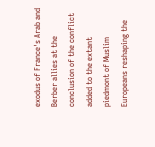exodus of France's Arab and Berber allies at the conclusion of the conflict added to the extant piedmont of Muslim Europeans reshaping the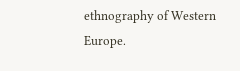ethnography of Western Europe.